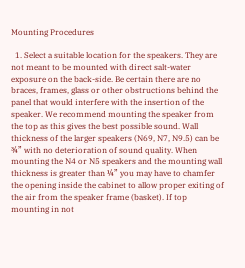Mounting Procedures

  1. Select a suitable location for the speakers. They are not meant to be mounted with direct salt-water exposure on the back-side. Be certain there are no braces, frames, glass or other obstructions behind the panel that would interfere with the insertion of the speaker. We recommend mounting the speaker from the top as this gives the best possible sound. Wall thickness of the larger speakers (N69, N7, N9.5) can be ¾” with no deterioration of sound quality. When mounting the N4 or N5 speakers and the mounting wall thickness is greater than ¼” you may have to chamfer the opening inside the cabinet to allow proper exiting of the air from the speaker frame (basket). If top mounting in not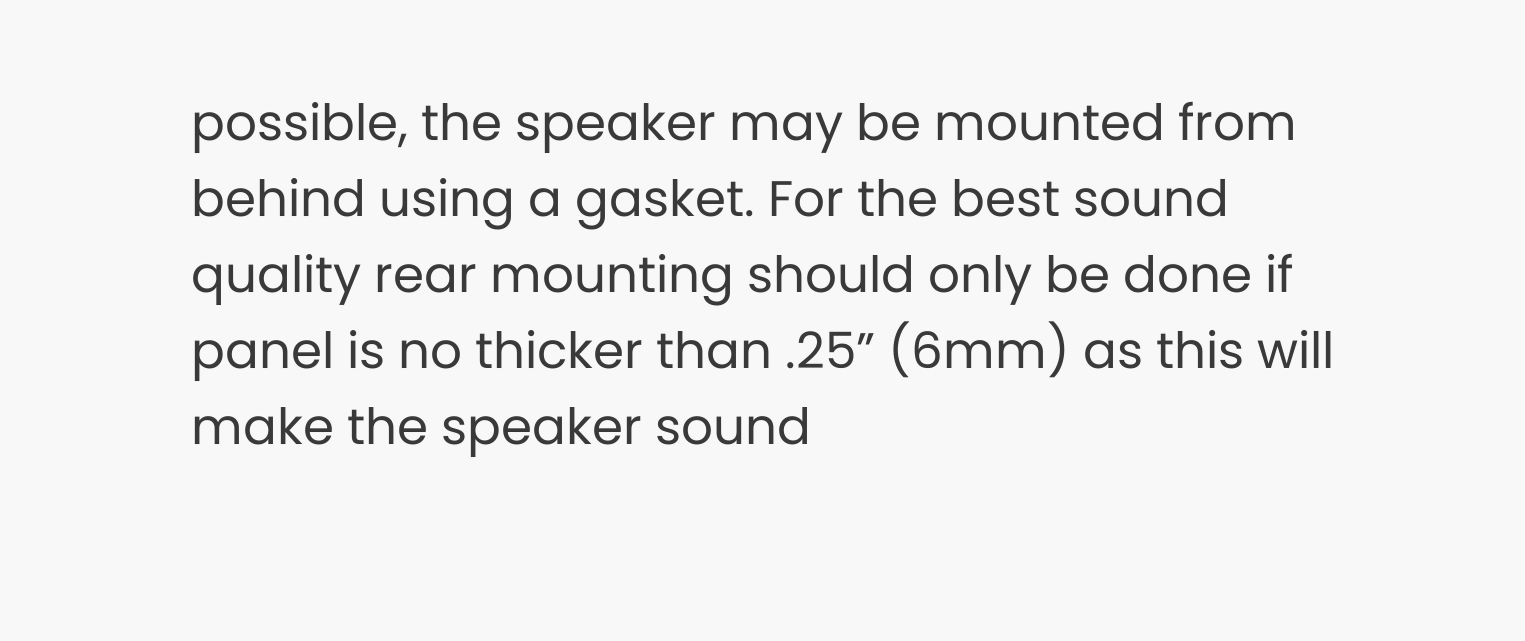possible, the speaker may be mounted from behind using a gasket. For the best sound quality rear mounting should only be done if panel is no thicker than .25” (6mm) as this will make the speaker sound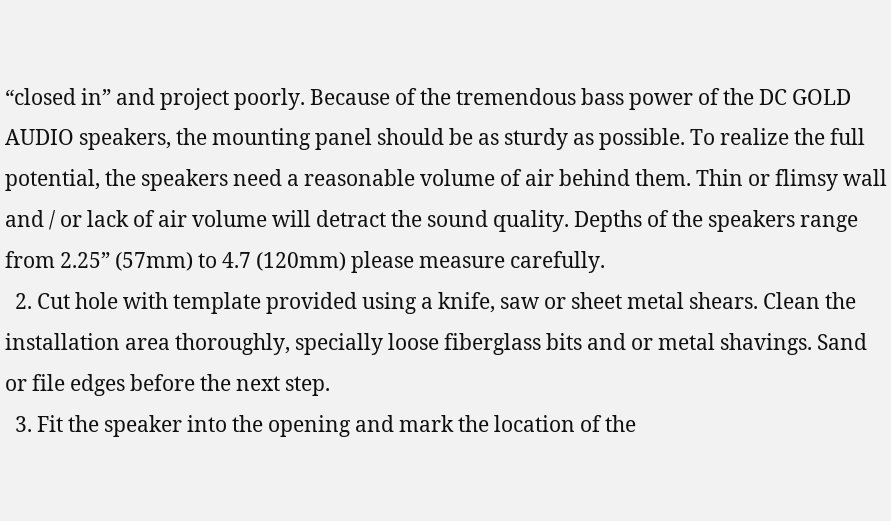“closed in” and project poorly. Because of the tremendous bass power of the DC GOLD AUDIO speakers, the mounting panel should be as sturdy as possible. To realize the full potential, the speakers need a reasonable volume of air behind them. Thin or flimsy wall and / or lack of air volume will detract the sound quality. Depths of the speakers range from 2.25” (57mm) to 4.7 (120mm) please measure carefully.
  2. Cut hole with template provided using a knife, saw or sheet metal shears. Clean the installation area thoroughly, specially loose fiberglass bits and or metal shavings. Sand or file edges before the next step.
  3. Fit the speaker into the opening and mark the location of the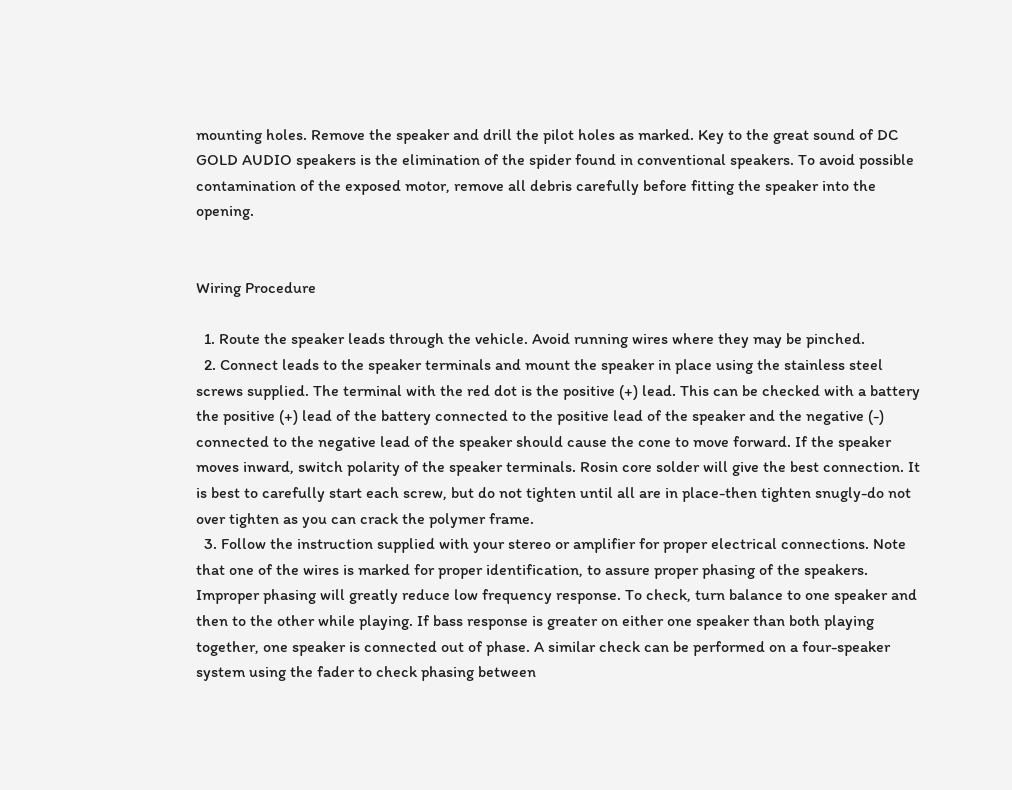mounting holes. Remove the speaker and drill the pilot holes as marked. Key to the great sound of DC GOLD AUDIO speakers is the elimination of the spider found in conventional speakers. To avoid possible contamination of the exposed motor, remove all debris carefully before fitting the speaker into the opening.


Wiring Procedure

  1. Route the speaker leads through the vehicle. Avoid running wires where they may be pinched.
  2. Connect leads to the speaker terminals and mount the speaker in place using the stainless steel screws supplied. The terminal with the red dot is the positive (+) lead. This can be checked with a battery the positive (+) lead of the battery connected to the positive lead of the speaker and the negative (-) connected to the negative lead of the speaker should cause the cone to move forward. If the speaker moves inward, switch polarity of the speaker terminals. Rosin core solder will give the best connection. It is best to carefully start each screw, but do not tighten until all are in place-then tighten snugly-do not over tighten as you can crack the polymer frame.
  3. Follow the instruction supplied with your stereo or amplifier for proper electrical connections. Note that one of the wires is marked for proper identification, to assure proper phasing of the speakers. Improper phasing will greatly reduce low frequency response. To check, turn balance to one speaker and then to the other while playing. If bass response is greater on either one speaker than both playing together, one speaker is connected out of phase. A similar check can be performed on a four-speaker system using the fader to check phasing between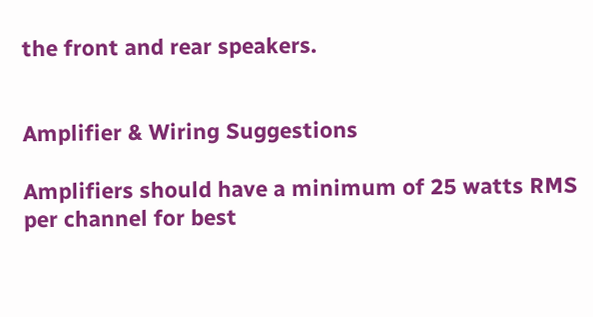the front and rear speakers.


Amplifier & Wiring Suggestions

Amplifiers should have a minimum of 25 watts RMS per channel for best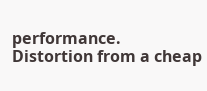performance. Distortion from a cheap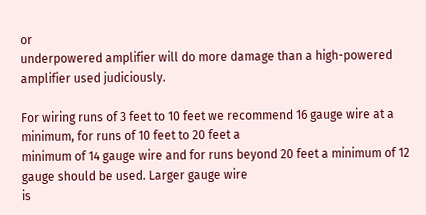or
underpowered amplifier will do more damage than a high-powered amplifier used judiciously.

For wiring runs of 3 feet to 10 feet we recommend 16 gauge wire at a minimum, for runs of 10 feet to 20 feet a
minimum of 14 gauge wire and for runs beyond 20 feet a minimum of 12 gauge should be used. Larger gauge wire
is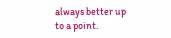always better up to a point.